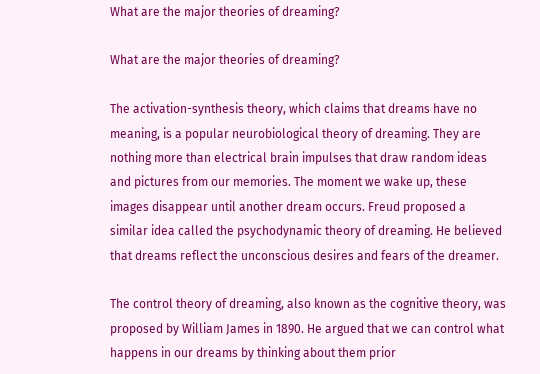What are the major theories of dreaming?

What are the major theories of dreaming?

The activation-synthesis theory, which claims that dreams have no meaning, is a popular neurobiological theory of dreaming. They are nothing more than electrical brain impulses that draw random ideas and pictures from our memories. The moment we wake up, these images disappear until another dream occurs. Freud proposed a similar idea called the psychodynamic theory of dreaming. He believed that dreams reflect the unconscious desires and fears of the dreamer.

The control theory of dreaming, also known as the cognitive theory, was proposed by William James in 1890. He argued that we can control what happens in our dreams by thinking about them prior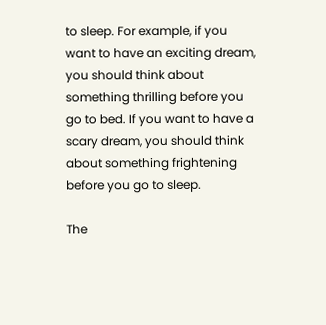to sleep. For example, if you want to have an exciting dream, you should think about something thrilling before you go to bed. If you want to have a scary dream, you should think about something frightening before you go to sleep.

The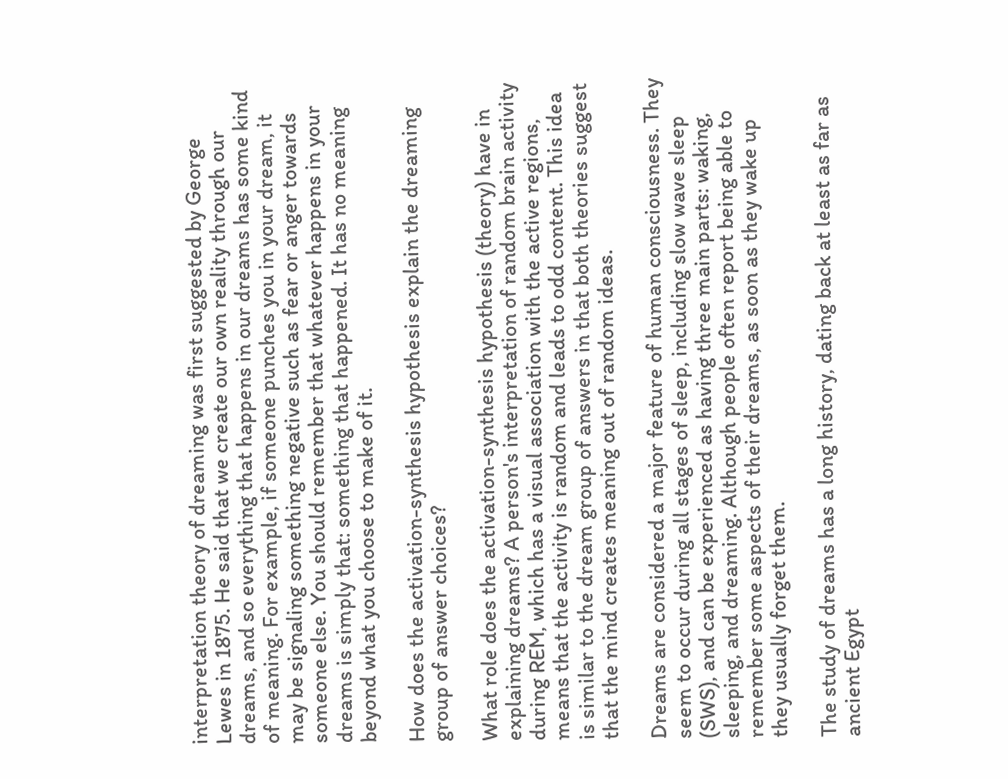interpretation theory of dreaming was first suggested by George Lewes in 1875. He said that we create our own reality through our dreams, and so everything that happens in our dreams has some kind of meaning. For example, if someone punches you in your dream, it may be signaling something negative such as fear or anger towards someone else. You should remember that whatever happens in your dreams is simply that: something that happened. It has no meaning beyond what you choose to make of it.

How does the activation-synthesis hypothesis explain the dreaming group of answer choices?

What role does the activation-synthesis hypothesis (theory) have in explaining dreams? A person's interpretation of random brain activity during REM, which has a visual association with the active regions, means that the activity is random and leads to odd content. This idea is similar to the dream group of answers in that both theories suggest that the mind creates meaning out of random ideas.

Dreams are considered a major feature of human consciousness. They seem to occur during all stages of sleep, including slow wave sleep (SWS), and can be experienced as having three main parts: waking, sleeping, and dreaming. Although people often report being able to remember some aspects of their dreams, as soon as they wake up they usually forget them.

The study of dreams has a long history, dating back at least as far as ancient Egypt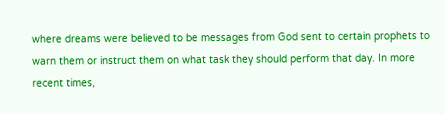where dreams were believed to be messages from God sent to certain prophets to warn them or instruct them on what task they should perform that day. In more recent times,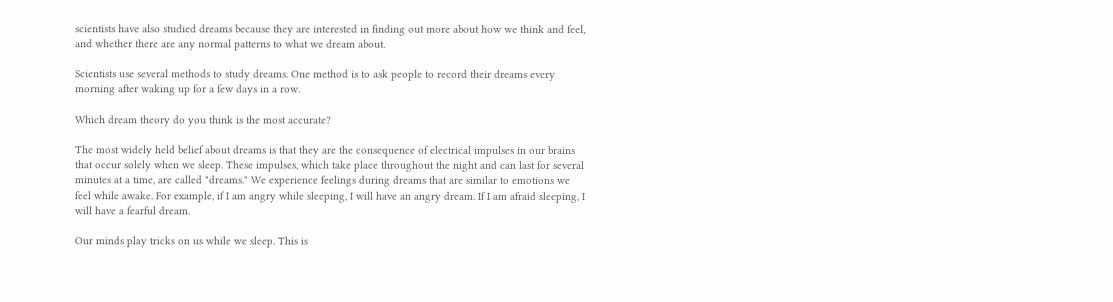scientists have also studied dreams because they are interested in finding out more about how we think and feel, and whether there are any normal patterns to what we dream about.

Scientists use several methods to study dreams. One method is to ask people to record their dreams every morning after waking up for a few days in a row.

Which dream theory do you think is the most accurate?

The most widely held belief about dreams is that they are the consequence of electrical impulses in our brains that occur solely when we sleep. These impulses, which take place throughout the night and can last for several minutes at a time, are called "dreams." We experience feelings during dreams that are similar to emotions we feel while awake. For example, if I am angry while sleeping, I will have an angry dream. If I am afraid sleeping, I will have a fearful dream.

Our minds play tricks on us while we sleep. This is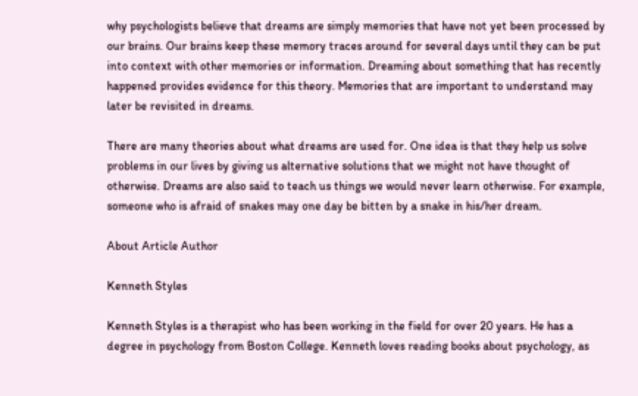why psychologists believe that dreams are simply memories that have not yet been processed by our brains. Our brains keep these memory traces around for several days until they can be put into context with other memories or information. Dreaming about something that has recently happened provides evidence for this theory. Memories that are important to understand may later be revisited in dreams.

There are many theories about what dreams are used for. One idea is that they help us solve problems in our lives by giving us alternative solutions that we might not have thought of otherwise. Dreams are also said to teach us things we would never learn otherwise. For example, someone who is afraid of snakes may one day be bitten by a snake in his/her dream.

About Article Author

Kenneth Styles

Kenneth Styles is a therapist who has been working in the field for over 20 years. He has a degree in psychology from Boston College. Kenneth loves reading books about psychology, as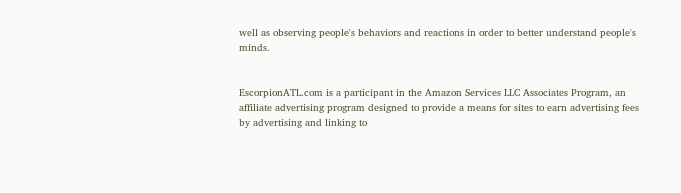well as observing people's behaviors and reactions in order to better understand people's minds.


EscorpionATL.com is a participant in the Amazon Services LLC Associates Program, an affiliate advertising program designed to provide a means for sites to earn advertising fees by advertising and linking to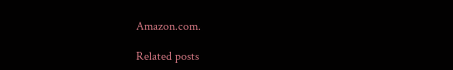Amazon.com.

Related posts